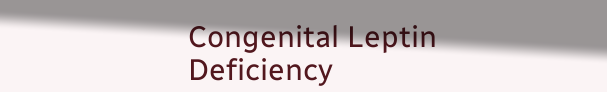Congenital Leptin Deficiency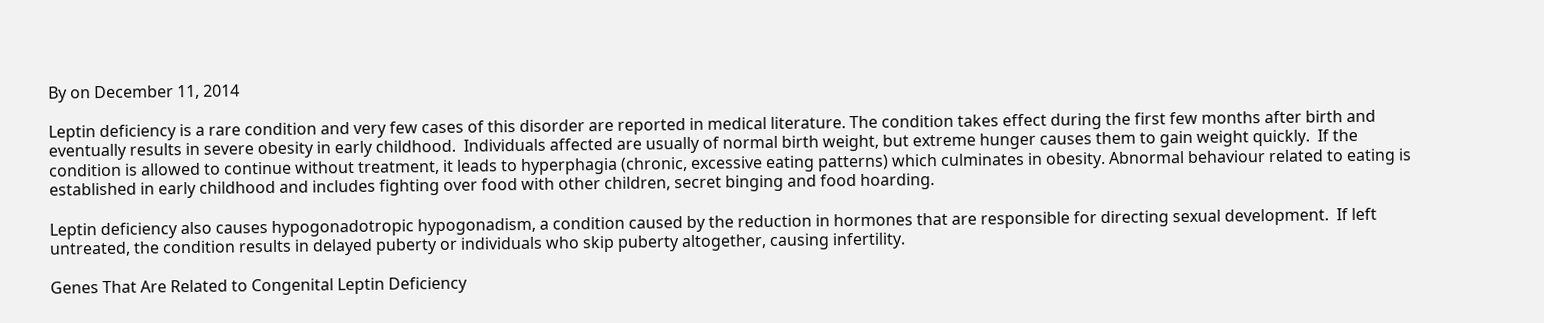By on December 11, 2014

Leptin deficiency is a rare condition and very few cases of this disorder are reported in medical literature. The condition takes effect during the first few months after birth and eventually results in severe obesity in early childhood.  Individuals affected are usually of normal birth weight, but extreme hunger causes them to gain weight quickly.  If the condition is allowed to continue without treatment, it leads to hyperphagia (chronic, excessive eating patterns) which culminates in obesity. Abnormal behaviour related to eating is established in early childhood and includes fighting over food with other children, secret binging and food hoarding.

Leptin deficiency also causes hypogonadotropic hypogonadism, a condition caused by the reduction in hormones that are responsible for directing sexual development.  If left untreated, the condition results in delayed puberty or individuals who skip puberty altogether, causing infertility.

Genes That Are Related to Congenital Leptin Deficiency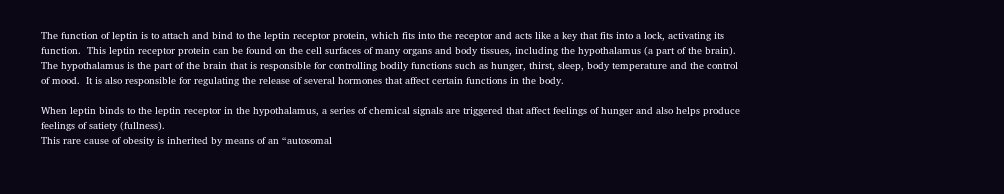The function of leptin is to attach and bind to the leptin receptor protein, which fits into the receptor and acts like a key that fits into a lock, activating its function.  This leptin receptor protein can be found on the cell surfaces of many organs and body tissues, including the hypothalamus (a part of the brain).  The hypothalamus is the part of the brain that is responsible for controlling bodily functions such as hunger, thirst, sleep, body temperature and the control of mood.  It is also responsible for regulating the release of several hormones that affect certain functions in the body.

When leptin binds to the leptin receptor in the hypothalamus, a series of chemical signals are triggered that affect feelings of hunger and also helps produce feelings of satiety (fullness).
This rare cause of obesity is inherited by means of an “autosomal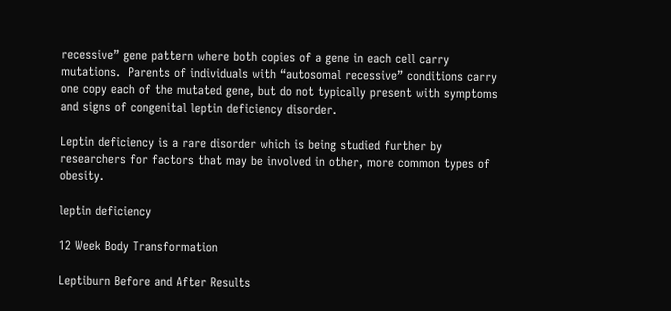recessive” gene pattern where both copies of a gene in each cell carry mutations.  Parents of individuals with “autosomal recessive” conditions carry one copy each of the mutated gene, but do not typically present with symptoms and signs of congenital leptin deficiency disorder.

Leptin deficiency is a rare disorder which is being studied further by researchers for factors that may be involved in other, more common types of obesity.

leptin deficiency

12 Week Body Transformation

Leptiburn Before and After Results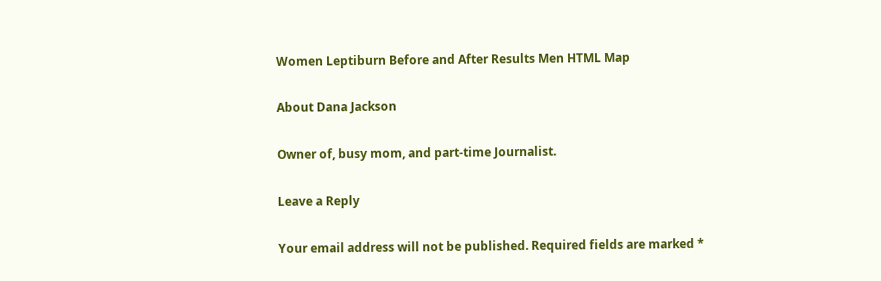Women Leptiburn Before and After Results Men HTML Map

About Dana Jackson

Owner of, busy mom, and part-time Journalist.

Leave a Reply

Your email address will not be published. Required fields are marked *